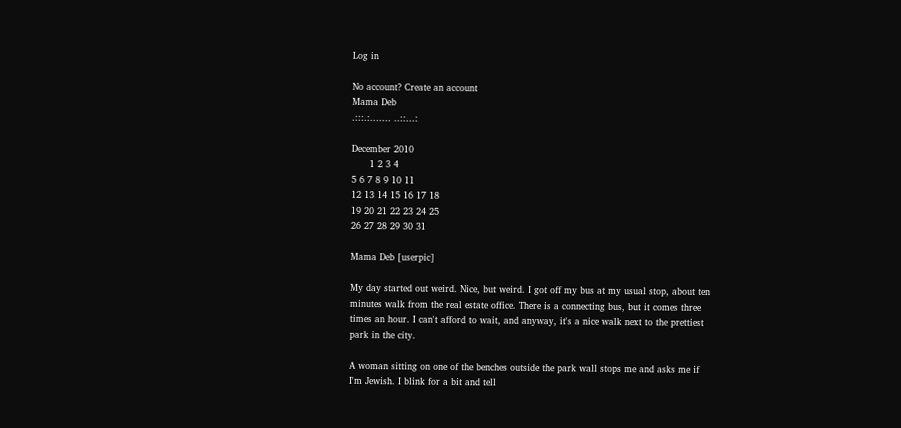Log in

No account? Create an account
Mama Deb
.:::.:....... ..::...:

December 2010
      1 2 3 4
5 6 7 8 9 10 11
12 13 14 15 16 17 18
19 20 21 22 23 24 25
26 27 28 29 30 31

Mama Deb [userpic]

My day started out weird. Nice, but weird. I got off my bus at my usual stop, about ten minutes walk from the real estate office. There is a connecting bus, but it comes three times an hour. I can't afford to wait, and anyway, it's a nice walk next to the prettiest park in the city.

A woman sitting on one of the benches outside the park wall stops me and asks me if I'm Jewish. I blink for a bit and tell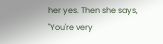her yes. Then she says, "You're very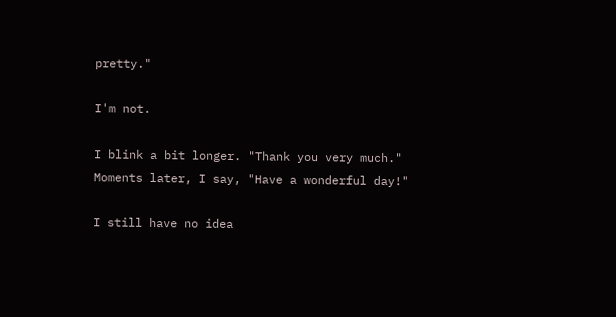pretty."

I'm not.

I blink a bit longer. "Thank you very much." Moments later, I say, "Have a wonderful day!"

I still have no idea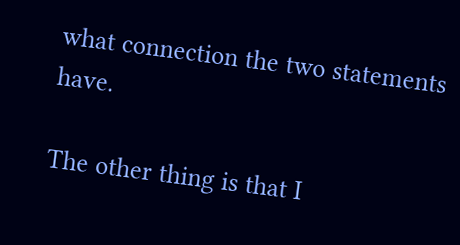what connection the two statements have.

The other thing is that I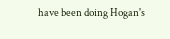have been doing Hogan's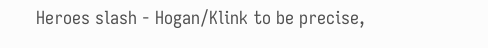Heroes slash - Hogan/Klink to be precise,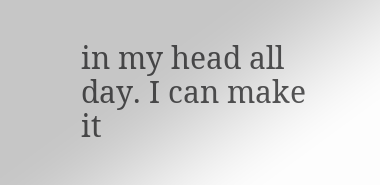in my head all day. I can make it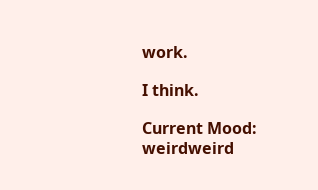work.

I think.

Current Mood: weirdweird